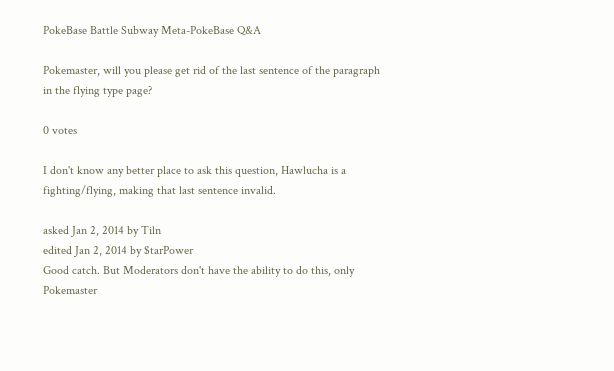PokeBase Battle Subway Meta-PokeBase Q&A

Pokemaster, will you please get rid of the last sentence of the paragraph in the flying type page?

0 votes

I don't know any better place to ask this question, Hawlucha is a fighting/flying, making that last sentence invalid.

asked Jan 2, 2014 by Tiln
edited Jan 2, 2014 by $tarPower
Good catch. But Moderators don't have the ability to do this, only Pokemaster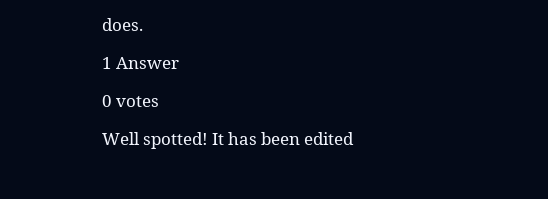does.

1 Answer

0 votes

Well spotted! It has been edited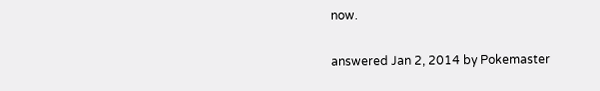now.

answered Jan 2, 2014 by Pokemaster